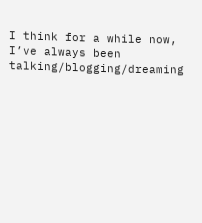I think for a while now, I’ve always been talking/blogging/dreaming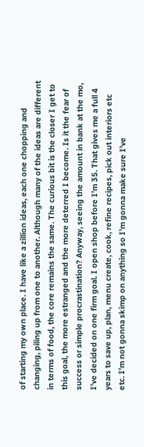of starting my own place. I have like a zillion ideas, each one chopping and changing, piling up from one to another. Although many of the ideas are different in terms of food, the core remains the same. The curious bit is the closer I get to this goal, the more estranged and the more deterred I become. Is it the fear of success or simple procrastination? Anyway, seeing the amount in bank at the mo, I’ve decided on one firm goal. I open shop before I’m 35. That gives me a full 4 years to save up, plan, menu create, cook, refine recipes, pick out interiors etc etc. I’m not gonna skimp on anything so I’m gonna make sure I’ve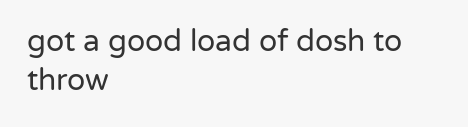got a good load of dosh to throw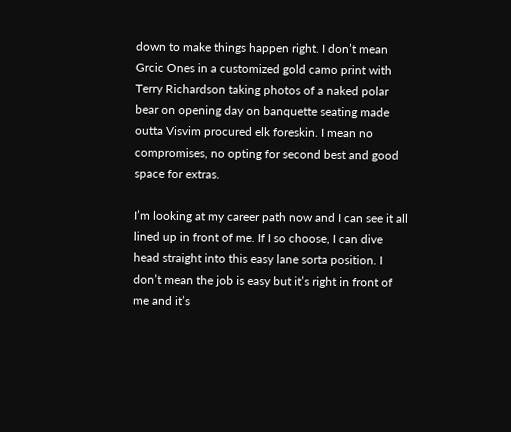down to make things happen right. I don’t mean Grcic Ones in a customized gold camo print with Terry Richardson taking photos of a naked polar bear on opening day on banquette seating made outta Visvim procured elk foreskin. I mean no compromises, no opting for second best and good space for extras.

I’m looking at my career path now and I can see it all lined up in front of me. If I so choose, I can dive head straight into this easy lane sorta position. I don’t mean the job is easy but it’s right in front of me and it’s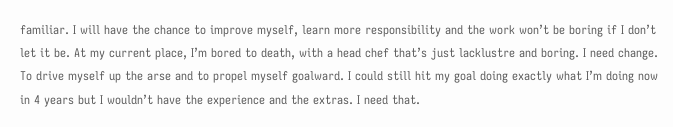familiar. I will have the chance to improve myself, learn more responsibility and the work won’t be boring if I don’t let it be. At my current place, I’m bored to death, with a head chef that’s just lacklustre and boring. I need change. To drive myself up the arse and to propel myself goalward. I could still hit my goal doing exactly what I’m doing now in 4 years but I wouldn’t have the experience and the extras. I need that.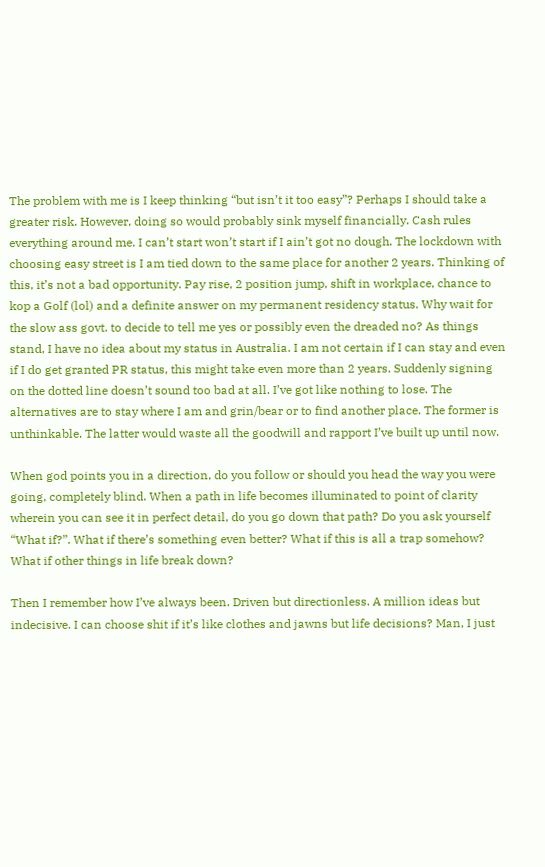The problem with me is I keep thinking “but isn’t it too easy”? Perhaps I should take a greater risk. However, doing so would probably sink myself financially. Cash rules everything around me. I can’t start won’t start if I ain’t got no dough. The lockdown with choosing easy street is I am tied down to the same place for another 2 years. Thinking of this, it’s not a bad opportunity. Pay rise, 2 position jump, shift in workplace, chance to kop a Golf (lol) and a definite answer on my permanent residency status. Why wait for the slow ass govt. to decide to tell me yes or possibly even the dreaded no? As things stand, I have no idea about my status in Australia. I am not certain if I can stay and even if I do get granted PR status, this might take even more than 2 years. Suddenly signing on the dotted line doesn’t sound too bad at all. I’ve got like nothing to lose. The alternatives are to stay where I am and grin/bear or to find another place. The former is unthinkable. The latter would waste all the goodwill and rapport I’ve built up until now.

When god points you in a direction, do you follow or should you head the way you were going, completely blind. When a path in life becomes illuminated to point of clarity wherein you can see it in perfect detail, do you go down that path? Do you ask yourself “What if?”. What if there’s something even better? What if this is all a trap somehow? What if other things in life break down?

Then I remember how I’ve always been. Driven but directionless. A million ideas but indecisive. I can choose shit if it’s like clothes and jawns but life decisions? Man, I just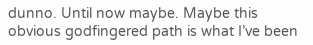dunno. Until now maybe. Maybe this obvious godfingered path is what I’ve been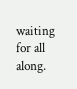waiting for all along.